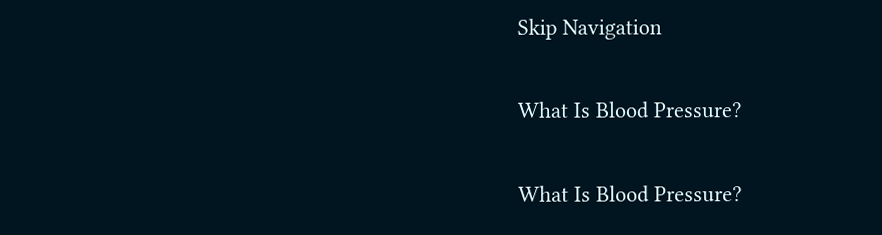Skip Navigation

What Is Blood Pressure?

What Is Blood Pressure?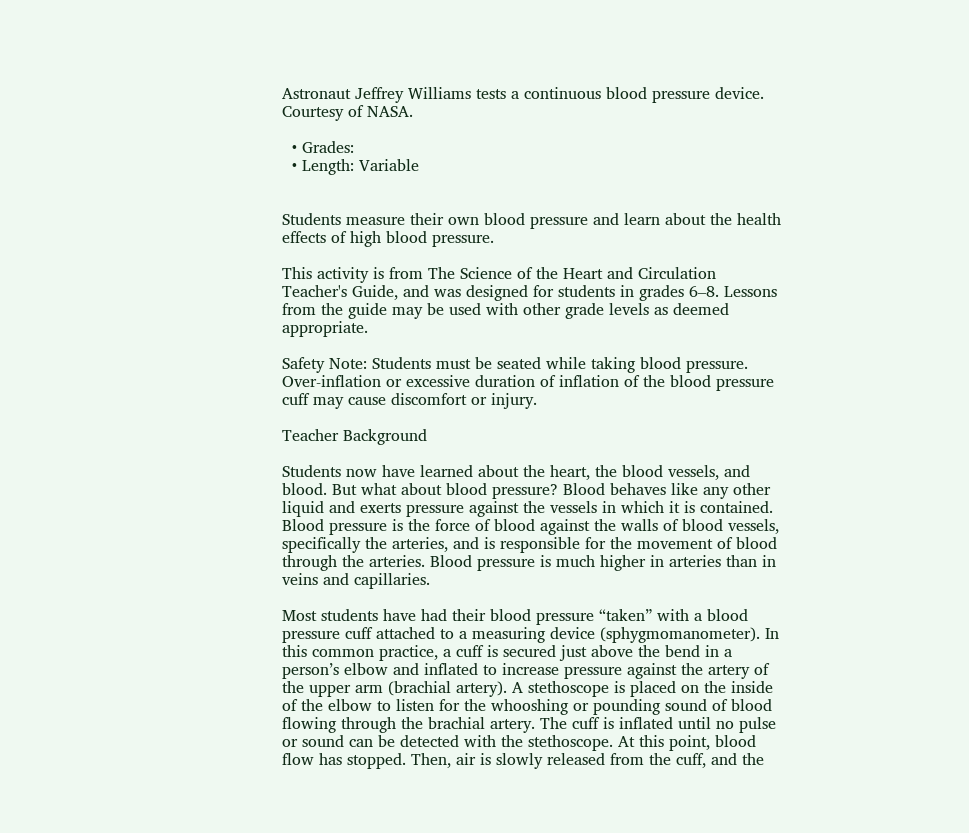Astronaut Jeffrey Williams tests a continuous blood pressure device.
Courtesy of NASA.

  • Grades:
  • Length: Variable


Students measure their own blood pressure and learn about the health effects of high blood pressure.

This activity is from The Science of the Heart and Circulation Teacher's Guide, and was designed for students in grades 6–8. Lessons from the guide may be used with other grade levels as deemed appropriate.

Safety Note: Students must be seated while taking blood pressure. Over-inflation or excessive duration of inflation of the blood pressure cuff may cause discomfort or injury.

Teacher Background

Students now have learned about the heart, the blood vessels, and blood. But what about blood pressure? Blood behaves like any other liquid and exerts pressure against the vessels in which it is contained. Blood pressure is the force of blood against the walls of blood vessels, specifically the arteries, and is responsible for the movement of blood through the arteries. Blood pressure is much higher in arteries than in veins and capillaries.

Most students have had their blood pressure “taken” with a blood pressure cuff attached to a measuring device (sphygmomanometer). In this common practice, a cuff is secured just above the bend in a person’s elbow and inflated to increase pressure against the artery of the upper arm (brachial artery). A stethoscope is placed on the inside of the elbow to listen for the whooshing or pounding sound of blood flowing through the brachial artery. The cuff is inflated until no pulse or sound can be detected with the stethoscope. At this point, blood flow has stopped. Then, air is slowly released from the cuff, and the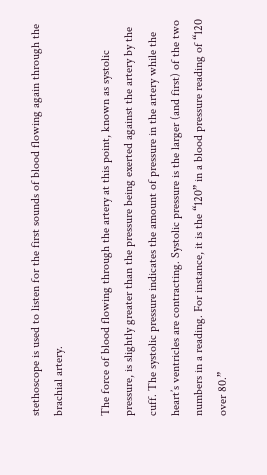stethoscope is used to listen for the first sounds of blood flowing again through the brachial artery.

The force of blood flowing through the artery at this point, known as systolic pressure, is slightly greater than the pressure being exerted against the artery by the cuff. The systolic pressure indicates the amount of pressure in the artery while the heart’s ventricles are contracting. Systolic pressure is the larger (and first) of the two numbers in a reading. For instance, it is the “120” in a blood pressure reading of “120 over 80.”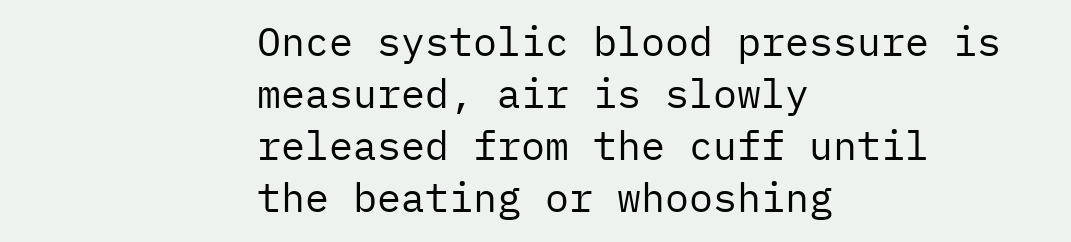Once systolic blood pressure is measured, air is slowly released from the cuff until the beating or whooshing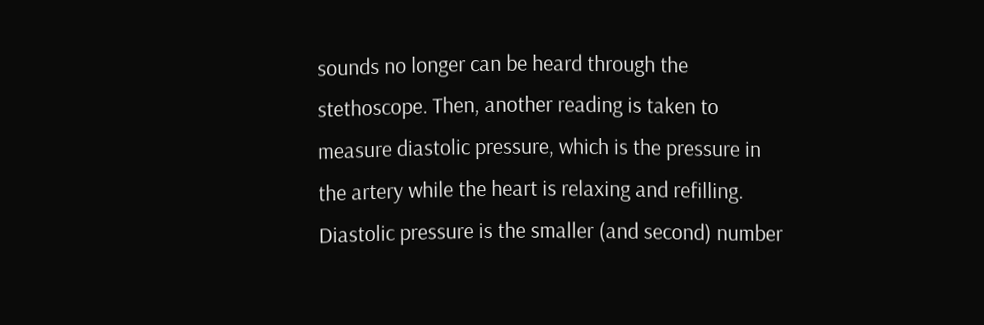sounds no longer can be heard through the stethoscope. Then, another reading is taken to measure diastolic pressure, which is the pressure in the artery while the heart is relaxing and refilling. Diastolic pressure is the smaller (and second) number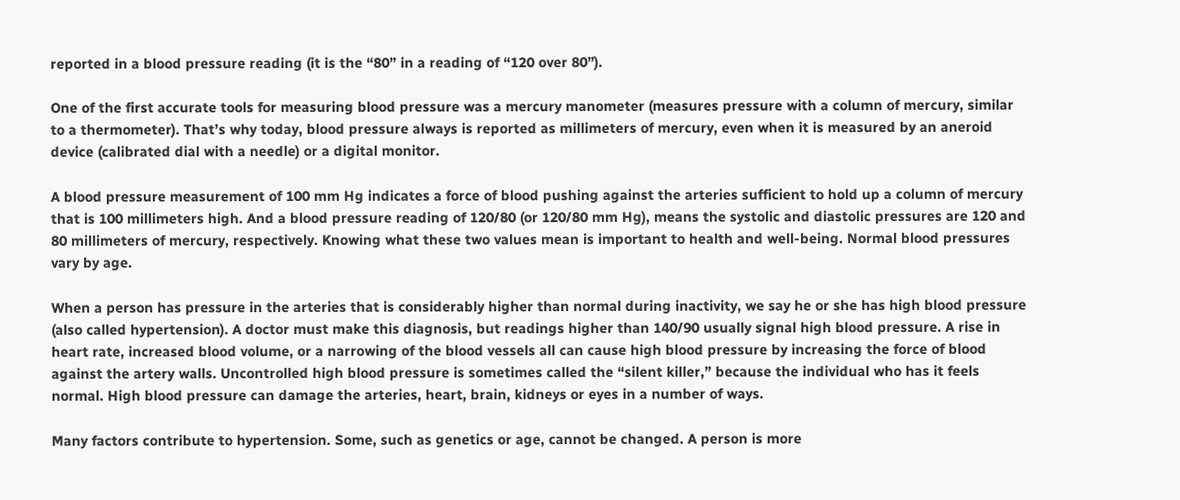reported in a blood pressure reading (it is the “80” in a reading of “120 over 80”).

One of the first accurate tools for measuring blood pressure was a mercury manometer (measures pressure with a column of mercury, similar to a thermometer). That’s why today, blood pressure always is reported as millimeters of mercury, even when it is measured by an aneroid device (calibrated dial with a needle) or a digital monitor.

A blood pressure measurement of 100 mm Hg indicates a force of blood pushing against the arteries sufficient to hold up a column of mercury that is 100 millimeters high. And a blood pressure reading of 120/80 (or 120/80 mm Hg), means the systolic and diastolic pressures are 120 and 80 millimeters of mercury, respectively. Knowing what these two values mean is important to health and well-being. Normal blood pressures vary by age.

When a person has pressure in the arteries that is considerably higher than normal during inactivity, we say he or she has high blood pressure (also called hypertension). A doctor must make this diagnosis, but readings higher than 140/90 usually signal high blood pressure. A rise in heart rate, increased blood volume, or a narrowing of the blood vessels all can cause high blood pressure by increasing the force of blood against the artery walls. Uncontrolled high blood pressure is sometimes called the “silent killer,” because the individual who has it feels normal. High blood pressure can damage the arteries, heart, brain, kidneys or eyes in a number of ways.

Many factors contribute to hypertension. Some, such as genetics or age, cannot be changed. A person is more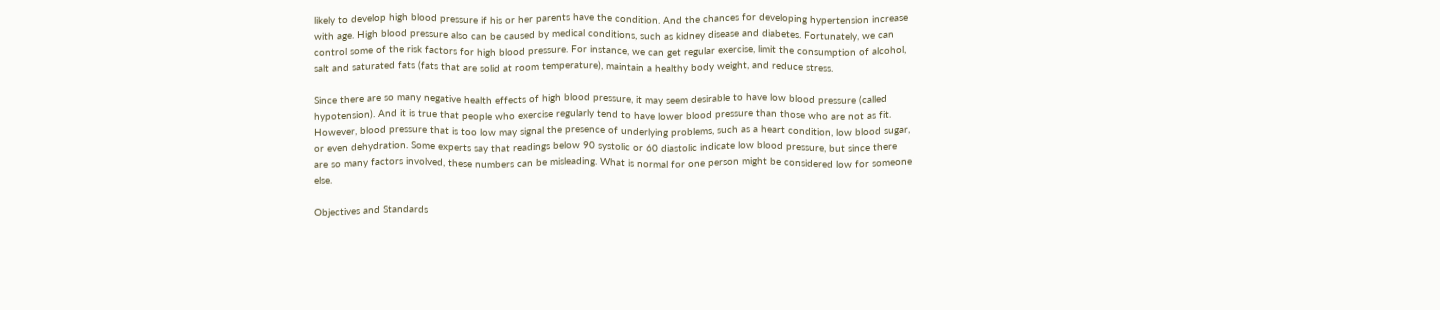likely to develop high blood pressure if his or her parents have the condition. And the chances for developing hypertension increase with age. High blood pressure also can be caused by medical conditions, such as kidney disease and diabetes. Fortunately, we can control some of the risk factors for high blood pressure. For instance, we can get regular exercise, limit the consumption of alcohol, salt and saturated fats (fats that are solid at room temperature), maintain a healthy body weight, and reduce stress.

Since there are so many negative health effects of high blood pressure, it may seem desirable to have low blood pressure (called hypotension). And it is true that people who exercise regularly tend to have lower blood pressure than those who are not as fit. However, blood pressure that is too low may signal the presence of underlying problems, such as a heart condition, low blood sugar, or even dehydration. Some experts say that readings below 90 systolic or 60 diastolic indicate low blood pressure, but since there are so many factors involved, these numbers can be misleading. What is normal for one person might be considered low for someone else.

Objectives and Standards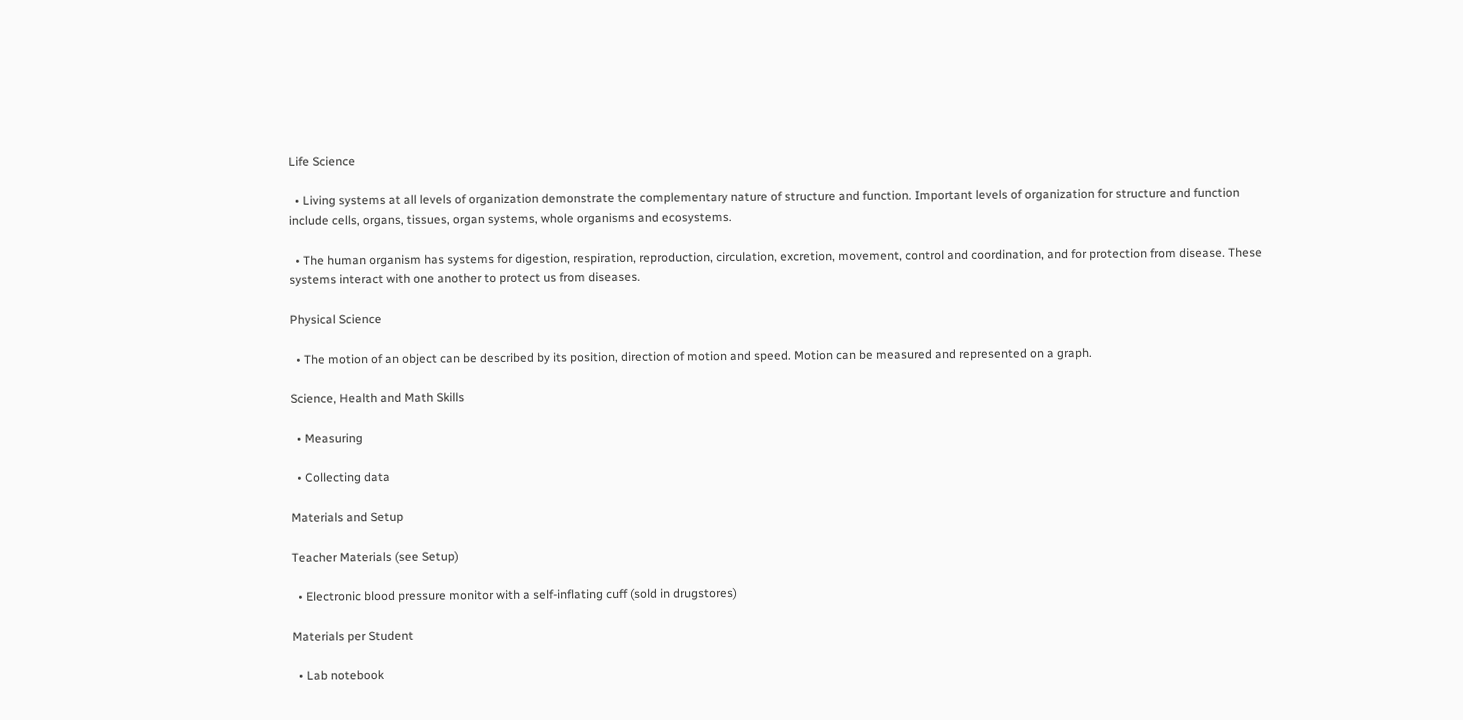Life Science

  • Living systems at all levels of organization demonstrate the complementary nature of structure and function. Important levels of organization for structure and function include cells, organs, tissues, organ systems, whole organisms and ecosystems.

  • The human organism has systems for digestion, respiration, reproduction, circulation, excretion, movement, control and coordination, and for protection from disease. These systems interact with one another to protect us from diseases.

Physical Science

  • The motion of an object can be described by its position, direction of motion and speed. Motion can be measured and represented on a graph.

Science, Health and Math Skills

  • Measuring

  • Collecting data

Materials and Setup

Teacher Materials (see Setup)

  • Electronic blood pressure monitor with a self-inflating cuff (sold in drugstores)

Materials per Student

  • Lab notebook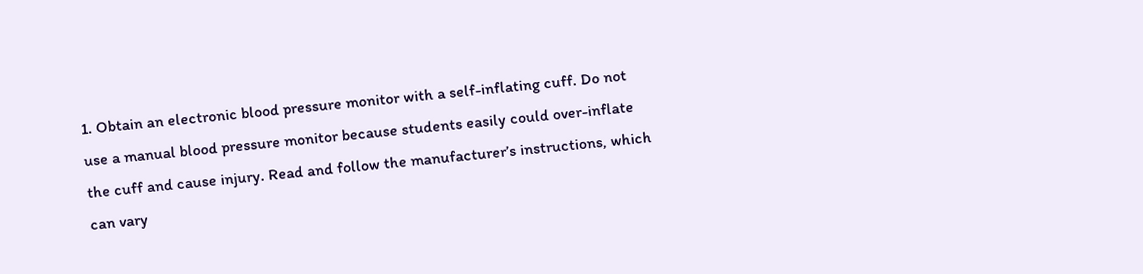1. Obtain an electronic blood pressure monitor with a self-inflating cuff. Do not use a manual blood pressure monitor because students easily could over-inflate the cuff and cause injury. Read and follow the manufacturer’s instructions, which can vary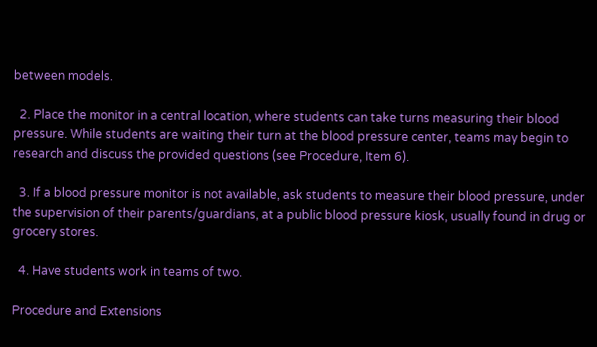between models.

  2. Place the monitor in a central location, where students can take turns measuring their blood pressure. While students are waiting their turn at the blood pressure center, teams may begin to research and discuss the provided questions (see Procedure, Item 6).

  3. If a blood pressure monitor is not available, ask students to measure their blood pressure, under the supervision of their parents/guardians, at a public blood pressure kiosk, usually found in drug or grocery stores.

  4. Have students work in teams of two.

Procedure and Extensions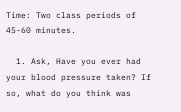Time: Two class periods of 45-60 minutes.

  1. Ask, Have you ever had your blood pressure taken? If so, what do you think was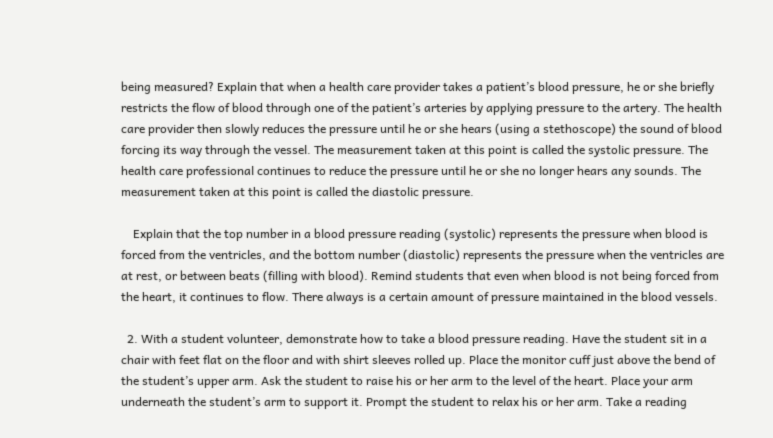being measured? Explain that when a health care provider takes a patient’s blood pressure, he or she briefly restricts the flow of blood through one of the patient’s arteries by applying pressure to the artery. The health care provider then slowly reduces the pressure until he or she hears (using a stethoscope) the sound of blood forcing its way through the vessel. The measurement taken at this point is called the systolic pressure. The health care professional continues to reduce the pressure until he or she no longer hears any sounds. The measurement taken at this point is called the diastolic pressure.

    Explain that the top number in a blood pressure reading (systolic) represents the pressure when blood is forced from the ventricles, and the bottom number (diastolic) represents the pressure when the ventricles are at rest, or between beats (filling with blood). Remind students that even when blood is not being forced from the heart, it continues to flow. There always is a certain amount of pressure maintained in the blood vessels.

  2. With a student volunteer, demonstrate how to take a blood pressure reading. Have the student sit in a chair with feet flat on the floor and with shirt sleeves rolled up. Place the monitor cuff just above the bend of the student’s upper arm. Ask the student to raise his or her arm to the level of the heart. Place your arm underneath the student’s arm to support it. Prompt the student to relax his or her arm. Take a reading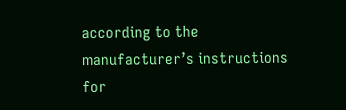according to the manufacturer’s instructions for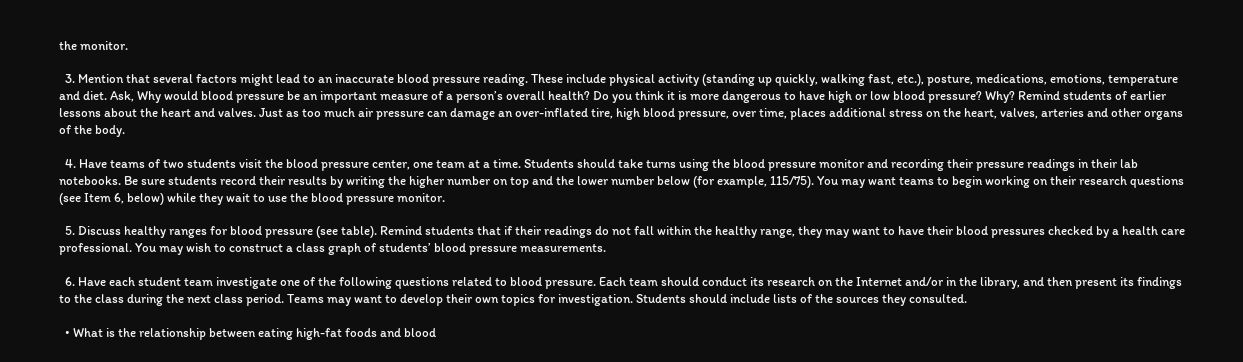the monitor.

  3. Mention that several factors might lead to an inaccurate blood pressure reading. These include physical activity (standing up quickly, walking fast, etc.), posture, medications, emotions, temperature and diet. Ask, Why would blood pressure be an important measure of a person’s overall health? Do you think it is more dangerous to have high or low blood pressure? Why? Remind students of earlier lessons about the heart and valves. Just as too much air pressure can damage an over-inflated tire, high blood pressure, over time, places additional stress on the heart, valves, arteries and other organs of the body.

  4. Have teams of two students visit the blood pressure center, one team at a time. Students should take turns using the blood pressure monitor and recording their pressure readings in their lab notebooks. Be sure students record their results by writing the higher number on top and the lower number below (for example, 115/75). You may want teams to begin working on their research questions (see Item 6, below) while they wait to use the blood pressure monitor.

  5. Discuss healthy ranges for blood pressure (see table). Remind students that if their readings do not fall within the healthy range, they may want to have their blood pressures checked by a health care professional. You may wish to construct a class graph of students’ blood pressure measurements.

  6. Have each student team investigate one of the following questions related to blood pressure. Each team should conduct its research on the Internet and/or in the library, and then present its findings to the class during the next class period. Teams may want to develop their own topics for investigation. Students should include lists of the sources they consulted.

  • What is the relationship between eating high-fat foods and blood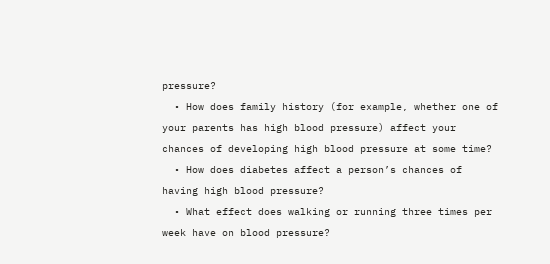pressure?
  • How does family history (for example, whether one of your parents has high blood pressure) affect your chances of developing high blood pressure at some time?
  • How does diabetes affect a person’s chances of having high blood pressure?
  • What effect does walking or running three times per week have on blood pressure?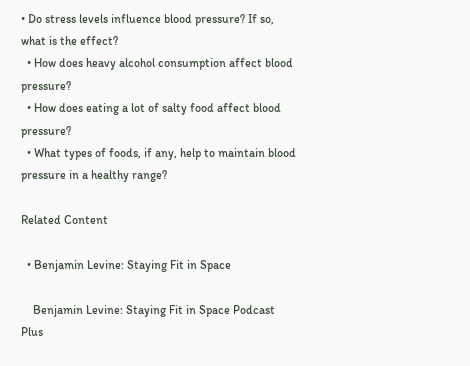• Do stress levels influence blood pressure? If so, what is the effect?
  • How does heavy alcohol consumption affect blood pressure?
  • How does eating a lot of salty food affect blood pressure?
  • What types of foods, if any, help to maintain blood pressure in a healthy range?

Related Content

  • Benjamin Levine: Staying Fit in Space

    Benjamin Levine: Staying Fit in Space Podcast Plus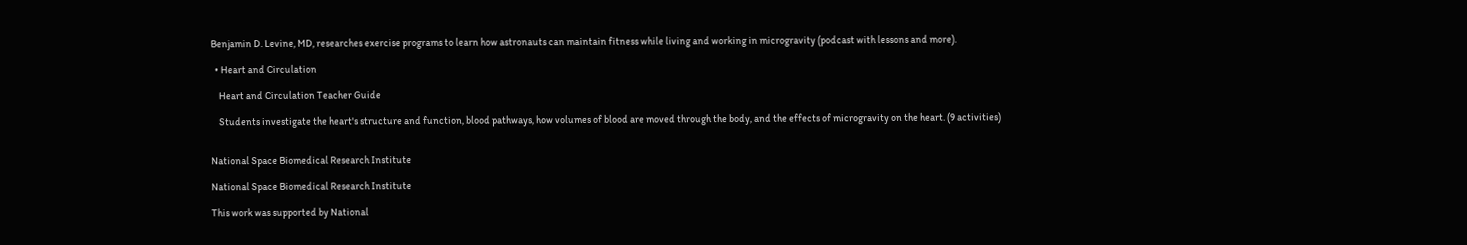Benjamin D. Levine, MD, researches exercise programs to learn how astronauts can maintain fitness while living and working in microgravity (podcast with lessons and more).

  • Heart and Circulation

    Heart and Circulation Teacher Guide

    Students investigate the heart's structure and function, blood pathways, how volumes of blood are moved through the body, and the effects of microgravity on the heart. (9 activities)


National Space Biomedical Research Institute

National Space Biomedical Research Institute

This work was supported by National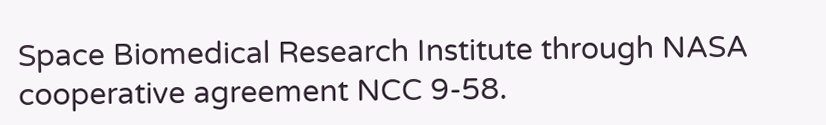Space Biomedical Research Institute through NASA cooperative agreement NCC 9-58.